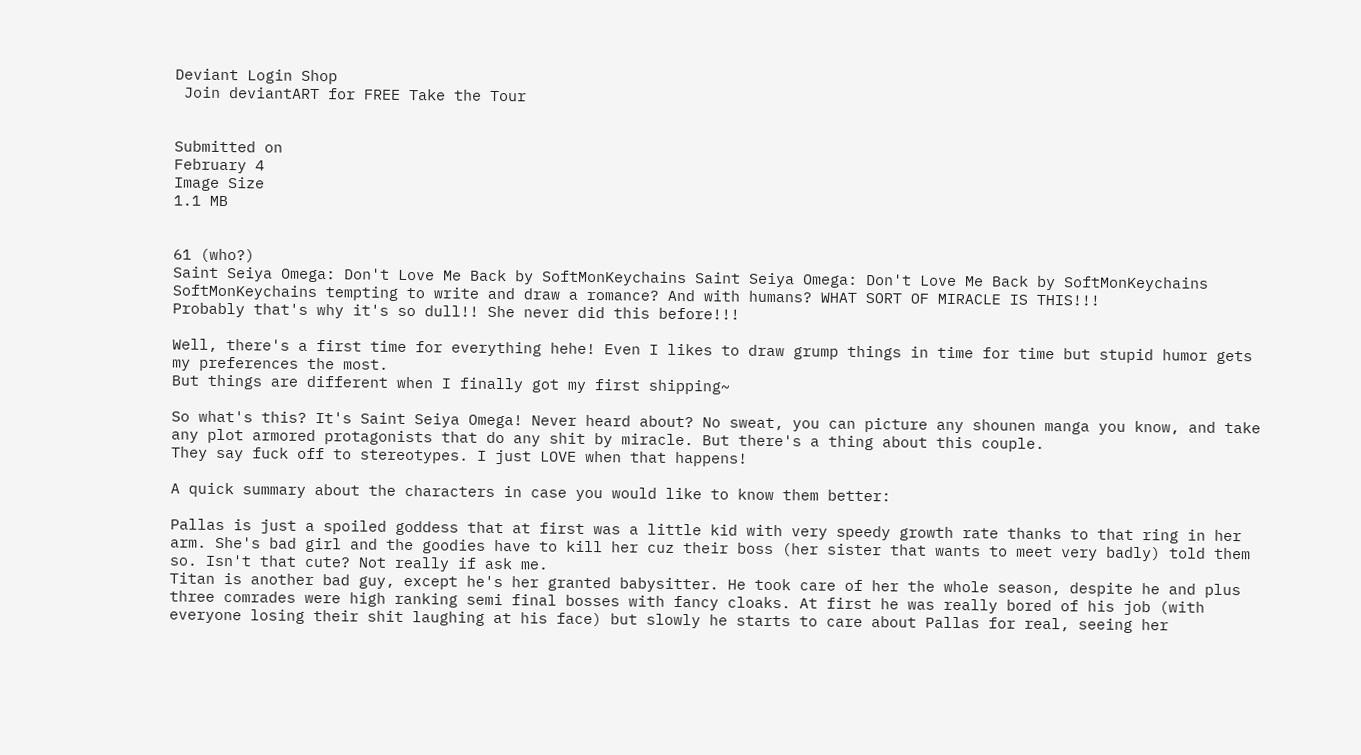Deviant Login Shop
 Join deviantART for FREE Take the Tour


Submitted on
February 4
Image Size
1.1 MB


61 (who?)
Saint Seiya Omega: Don't Love Me Back by SoftMonKeychains Saint Seiya Omega: Don't Love Me Back by SoftMonKeychains SoftMonKeychains tempting to write and draw a romance? And with humans? WHAT SORT OF MIRACLE IS THIS!!!
Probably that's why it's so dull!! She never did this before!!!

Well, there's a first time for everything hehe! Even I likes to draw grump things in time for time but stupid humor gets my preferences the most.
But things are different when I finally got my first shipping~

So what's this? It's Saint Seiya Omega! Never heard about? No sweat, you can picture any shounen manga you know, and take any plot armored protagonists that do any shit by miracle. But there's a thing about this couple.
They say fuck off to stereotypes. I just LOVE when that happens!

A quick summary about the characters in case you would like to know them better:

Pallas is just a spoiled goddess that at first was a little kid with very speedy growth rate thanks to that ring in her arm. She's bad girl and the goodies have to kill her cuz their boss (her sister that wants to meet very badly) told them so. Isn't that cute? Not really if ask me.
Titan is another bad guy, except he's her granted babysitter. He took care of her the whole season, despite he and plus three comrades were high ranking semi final bosses with fancy cloaks. At first he was really bored of his job (with everyone losing their shit laughing at his face) but slowly he starts to care about Pallas for real, seeing her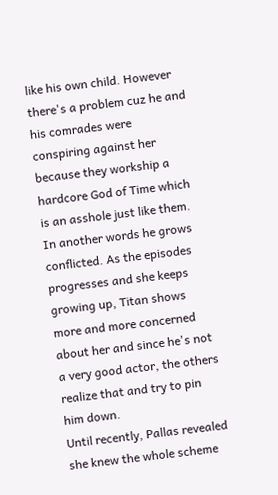like his own child. However there's a problem cuz he and his comrades were conspiring against her because they workship a hardcore God of Time which is an asshole just like them.
In another words he grows conflicted. As the episodes progresses and she keeps growing up, Titan shows more and more concerned about her and since he's not a very good actor, the others realize that and try to pin him down.
Until recently, Pallas revealed she knew the whole scheme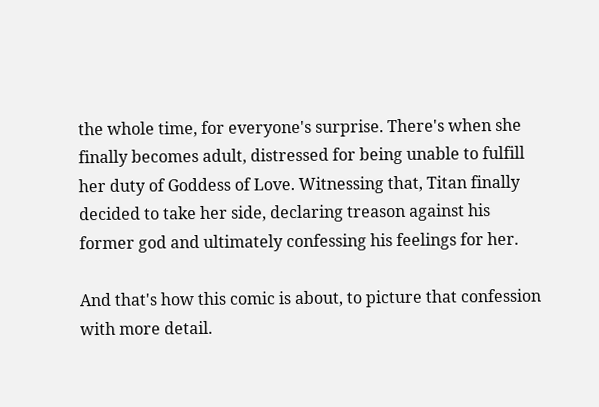the whole time, for everyone's surprise. There's when she finally becomes adult, distressed for being unable to fulfill her duty of Goddess of Love. Witnessing that, Titan finally decided to take her side, declaring treason against his former god and ultimately confessing his feelings for her.

And that's how this comic is about, to picture that confession with more detail.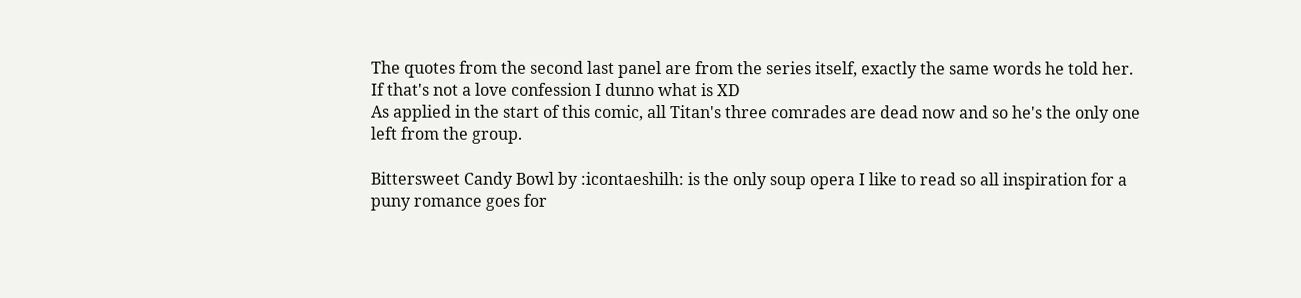The quotes from the second last panel are from the series itself, exactly the same words he told her. If that's not a love confession I dunno what is XD
As applied in the start of this comic, all Titan's three comrades are dead now and so he's the only one left from the group.

Bittersweet Candy Bowl by :icontaeshilh: is the only soup opera I like to read so all inspiration for a puny romance goes for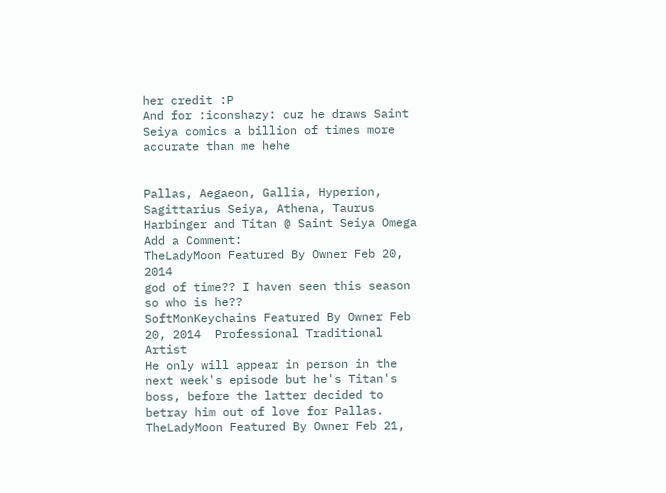her credit :P
And for :iconshazy: cuz he draws Saint Seiya comics a billion of times more accurate than me hehe


Pallas, Aegaeon, Gallia, Hyperion, Sagittarius Seiya, Athena, Taurus Harbinger and Titan @ Saint Seiya Omega
Add a Comment:
TheLadyMoon Featured By Owner Feb 20, 2014
god of time?? I haven seen this season so who is he??
SoftMonKeychains Featured By Owner Feb 20, 2014  Professional Traditional Artist
He only will appear in person in the next week's episode but he's Titan's boss, before the latter decided to betray him out of love for Pallas.
TheLadyMoon Featured By Owner Feb 21,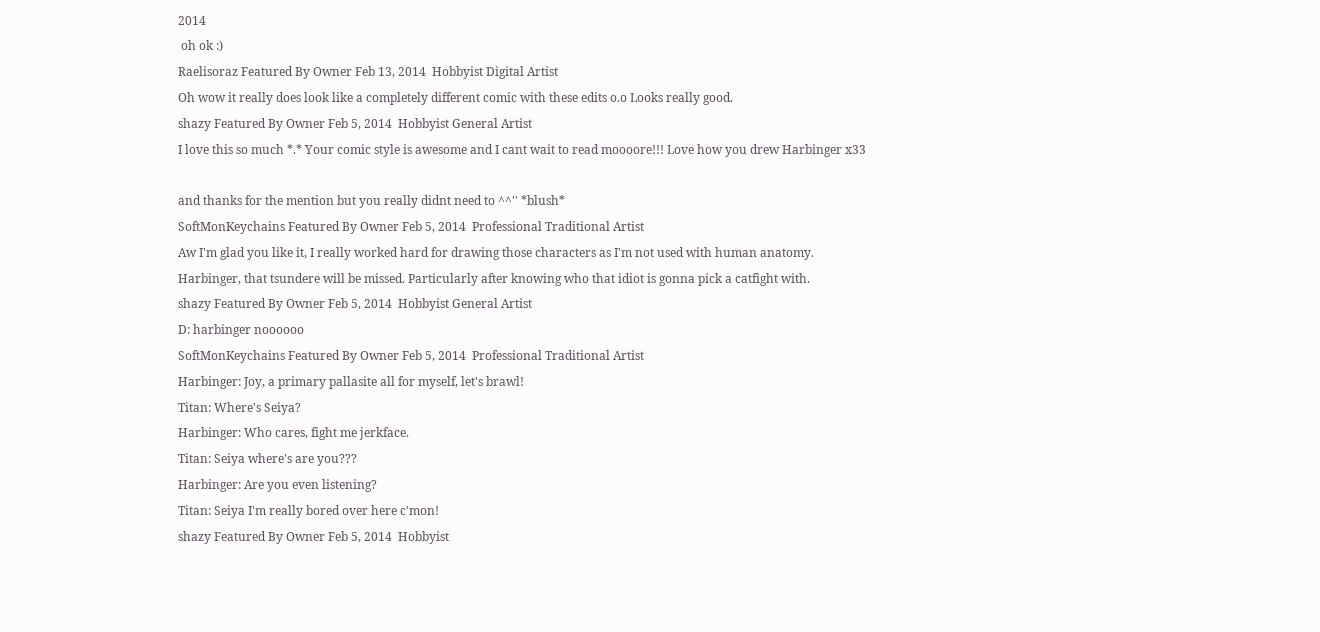2014
 oh ok :)
Raelisoraz Featured By Owner Feb 13, 2014  Hobbyist Digital Artist
Oh wow it really does look like a completely different comic with these edits o.o Looks really good.
shazy Featured By Owner Feb 5, 2014  Hobbyist General Artist
I love this so much *.* Your comic style is awesome and I cant wait to read moooore!!! Love how you drew Harbinger x33

and thanks for the mention but you really didnt need to ^^'' *blush*
SoftMonKeychains Featured By Owner Feb 5, 2014  Professional Traditional Artist
Aw I'm glad you like it, I really worked hard for drawing those characters as I'm not used with human anatomy.
Harbinger, that tsundere will be missed. Particularly after knowing who that idiot is gonna pick a catfight with.
shazy Featured By Owner Feb 5, 2014  Hobbyist General Artist
D: harbinger noooooo
SoftMonKeychains Featured By Owner Feb 5, 2014  Professional Traditional Artist
Harbinger: Joy, a primary pallasite all for myself, let's brawl!
Titan: Where's Seiya?
Harbinger: Who cares, fight me jerkface.
Titan: Seiya where's are you???
Harbinger: Are you even listening?
Titan: Seiya I'm really bored over here c'mon!
shazy Featured By Owner Feb 5, 2014  Hobbyist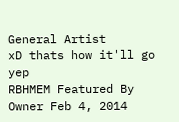General Artist
xD thats how it'll go yep
RBHMEM Featured By Owner Feb 4, 2014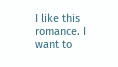I like this romance. I want to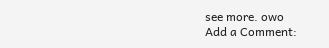see more. owo
Add a Comment: